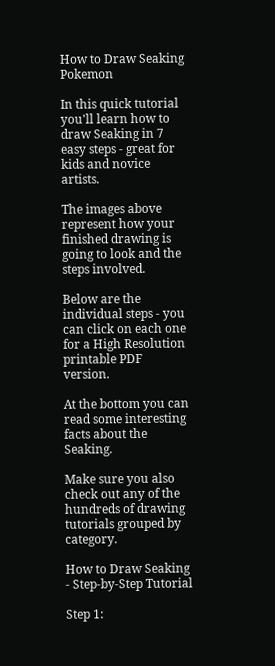How to Draw Seaking Pokemon

In this quick tutorial you'll learn how to draw Seaking in 7 easy steps - great for kids and novice artists.

The images above represent how your finished drawing is going to look and the steps involved.

Below are the individual steps - you can click on each one for a High Resolution printable PDF version.

At the bottom you can read some interesting facts about the Seaking.

Make sure you also check out any of the hundreds of drawing tutorials grouped by category.

How to Draw Seaking - Step-by-Step Tutorial

Step 1: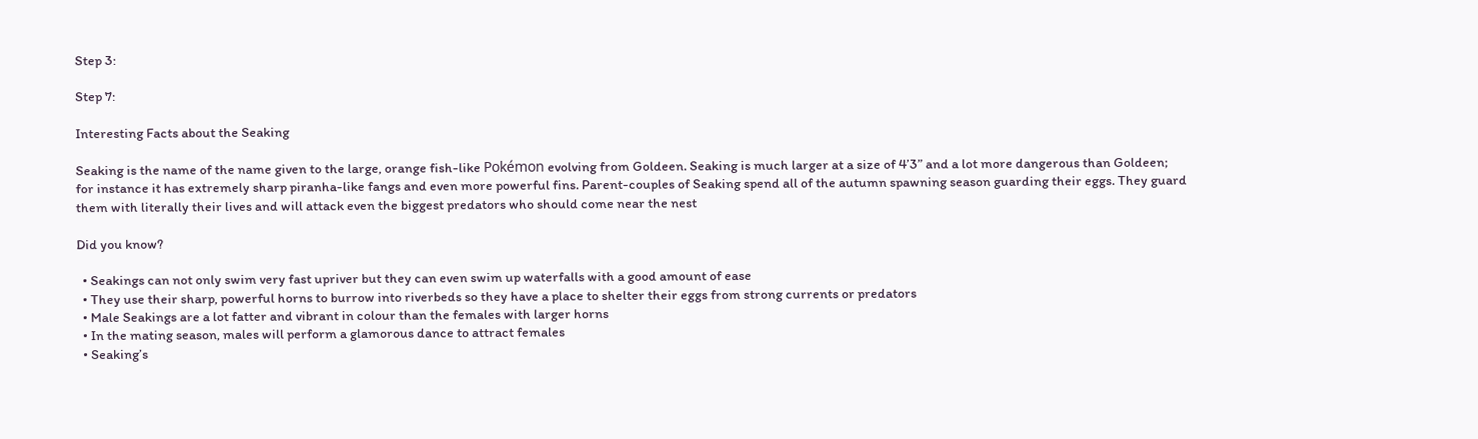Step 3:

Step 7:

Interesting Facts about the Seaking

Seaking is the name of the name given to the large, orange fish-like Pokémon evolving from Goldeen. Seaking is much larger at a size of 4’3” and a lot more dangerous than Goldeen; for instance it has extremely sharp piranha-like fangs and even more powerful fins. Parent-couples of Seaking spend all of the autumn spawning season guarding their eggs. They guard them with literally their lives and will attack even the biggest predators who should come near the nest

Did you know?

  • Seakings can not only swim very fast upriver but they can even swim up waterfalls with a good amount of ease
  • They use their sharp, powerful horns to burrow into riverbeds so they have a place to shelter their eggs from strong currents or predators
  • Male Seakings are a lot fatter and vibrant in colour than the females with larger horns
  • In the mating season, males will perform a glamorous dance to attract females
  • Seaking’s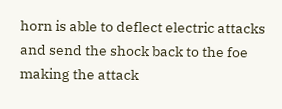horn is able to deflect electric attacks and send the shock back to the foe making the attack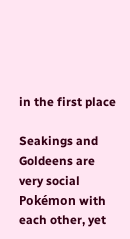in the first place

Seakings and Goldeens are very social Pokémon with each other, yet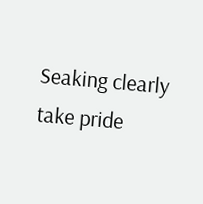Seaking clearly take pride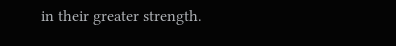in their greater strength.